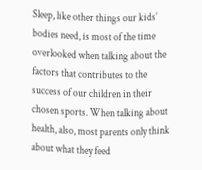Sleep, like other things our kids’ bodies need, is most of the time overlooked when talking about the factors that contributes to the success of our children in their chosen sports. When talking about health, also, most parents only think about what they feed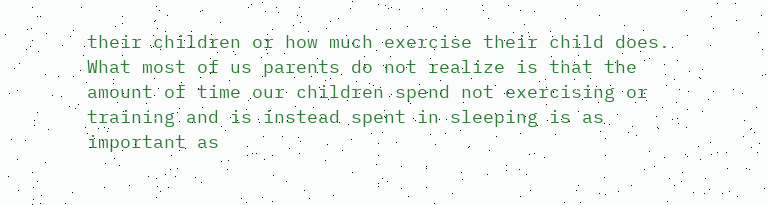their children or how much exercise their child does. What most of us parents do not realize is that the amount of time our children spend not exercising or training and is instead spent in sleeping is as important as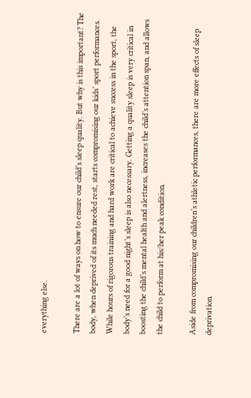everything else.

There are a lot of ways on how to ensure our child’s sleep quality. But why is this important? The body, when deprived of its much needed rest, starts compromising our kids’ sport performances. While hours of rigorous training and hard work are critical to achieve success in the sport, the body’s need for a good night’s sleep is also necessary. Getting a quality sleep is very critical in boosting the child’s mental health and alertness, increases the child’s attention span, and allows the child to perform at his/her peak condition.

Aside from compromising our children’s athletic performances, there are more effects of sleep deprivation.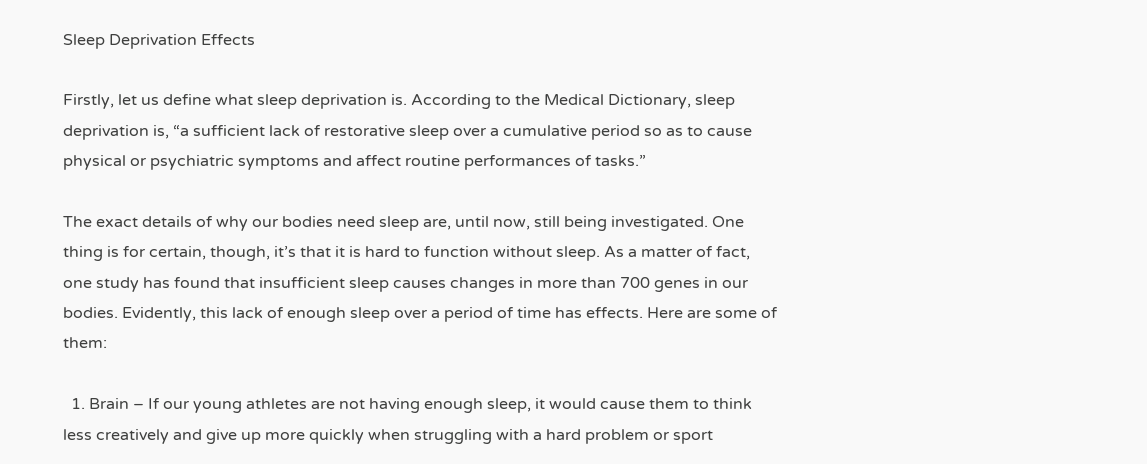Sleep Deprivation Effects

Firstly, let us define what sleep deprivation is. According to the Medical Dictionary, sleep deprivation is, “a sufficient lack of restorative sleep over a cumulative period so as to cause physical or psychiatric symptoms and affect routine performances of tasks.”

The exact details of why our bodies need sleep are, until now, still being investigated. One thing is for certain, though, it’s that it is hard to function without sleep. As a matter of fact, one study has found that insufficient sleep causes changes in more than 700 genes in our bodies. Evidently, this lack of enough sleep over a period of time has effects. Here are some of them:

  1. Brain – If our young athletes are not having enough sleep, it would cause them to think less creatively and give up more quickly when struggling with a hard problem or sport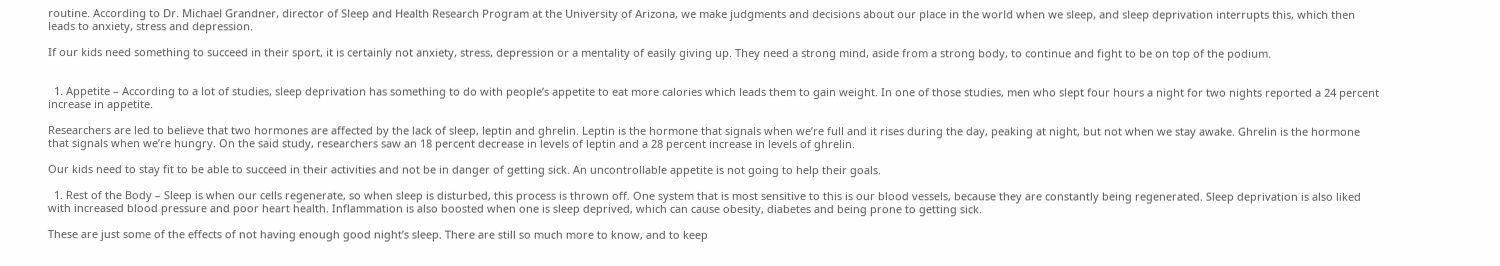routine. According to Dr. Michael Grandner, director of Sleep and Health Research Program at the University of Arizona, we make judgments and decisions about our place in the world when we sleep, and sleep deprivation interrupts this, which then leads to anxiety, stress and depression.

If our kids need something to succeed in their sport, it is certainly not anxiety, stress, depression or a mentality of easily giving up. They need a strong mind, aside from a strong body, to continue and fight to be on top of the podium.


  1. Appetite – According to a lot of studies, sleep deprivation has something to do with people’s appetite to eat more calories which leads them to gain weight. In one of those studies, men who slept four hours a night for two nights reported a 24 percent increase in appetite.

Researchers are led to believe that two hormones are affected by the lack of sleep, leptin and ghrelin. Leptin is the hormone that signals when we’re full and it rises during the day, peaking at night, but not when we stay awake. Ghrelin is the hormone that signals when we’re hungry. On the said study, researchers saw an 18 percent decrease in levels of leptin and a 28 percent increase in levels of ghrelin.

Our kids need to stay fit to be able to succeed in their activities and not be in danger of getting sick. An uncontrollable appetite is not going to help their goals.

  1. Rest of the Body – Sleep is when our cells regenerate, so when sleep is disturbed, this process is thrown off. One system that is most sensitive to this is our blood vessels, because they are constantly being regenerated. Sleep deprivation is also liked with increased blood pressure and poor heart health. Inflammation is also boosted when one is sleep deprived, which can cause obesity, diabetes and being prone to getting sick.

These are just some of the effects of not having enough good night’s sleep. There are still so much more to know, and to keep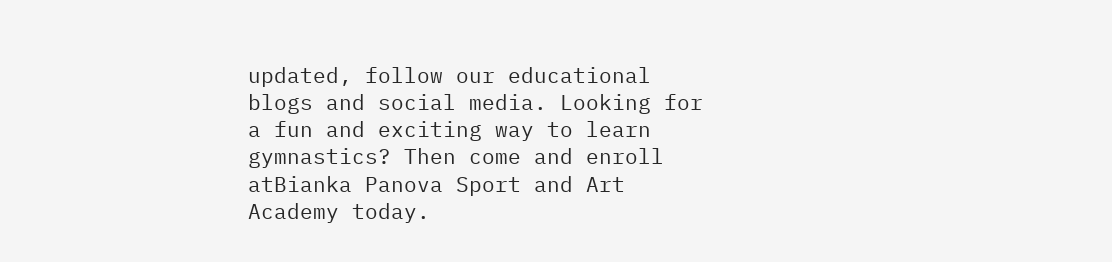updated, follow our educational blogs and social media. Looking for a fun and exciting way to learn gymnastics? Then come and enroll atBianka Panova Sport and Art Academy today.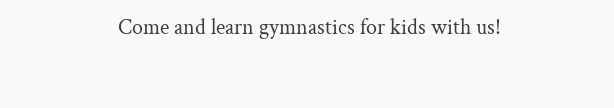Come and learn gymnastics for kids with us!